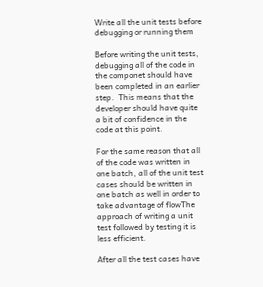Write all the unit tests before debugging or running them

Before writing the unit tests, debugging all of the code in the componet should have been completed in an earlier step.  This means that the developer should have quite a bit of confidence in the code at this point.

For the same reason that all of the code was written in one batch, all of the unit test cases should be written in one batch as well in order to take advantage of flowThe approach of writing a unit test followed by testing it is less efficient.

After all the test cases have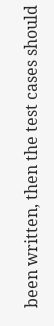been written, then the test cases should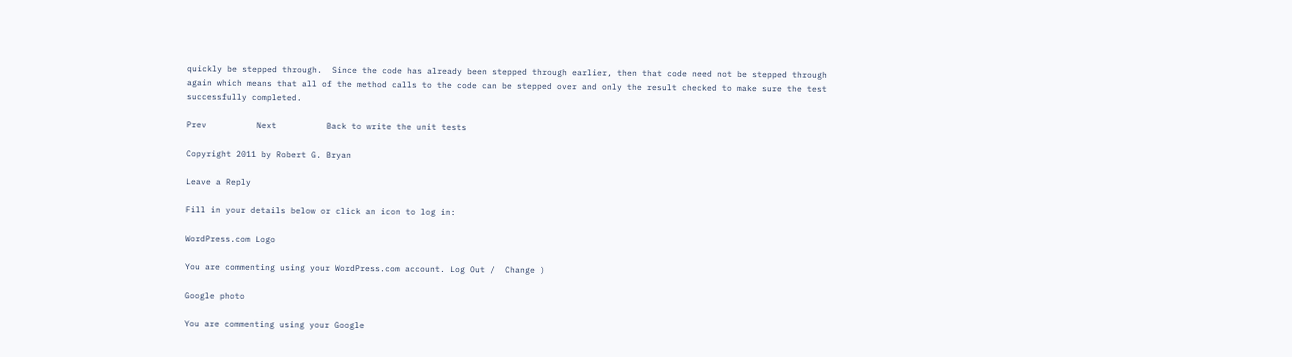quickly be stepped through.  Since the code has already been stepped through earlier, then that code need not be stepped through again which means that all of the method calls to the code can be stepped over and only the result checked to make sure the test successfully completed.

Prev          Next          Back to write the unit tests

Copyright 2011 by Robert G. Bryan

Leave a Reply

Fill in your details below or click an icon to log in:

WordPress.com Logo

You are commenting using your WordPress.com account. Log Out /  Change )

Google photo

You are commenting using your Google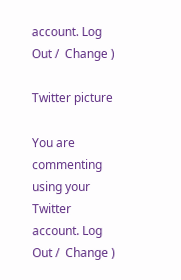account. Log Out /  Change )

Twitter picture

You are commenting using your Twitter account. Log Out /  Change )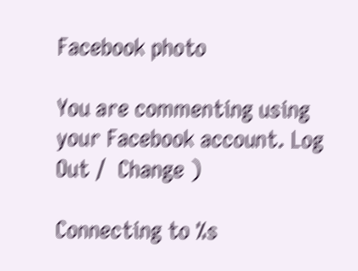Facebook photo

You are commenting using your Facebook account. Log Out /  Change )

Connecting to %s